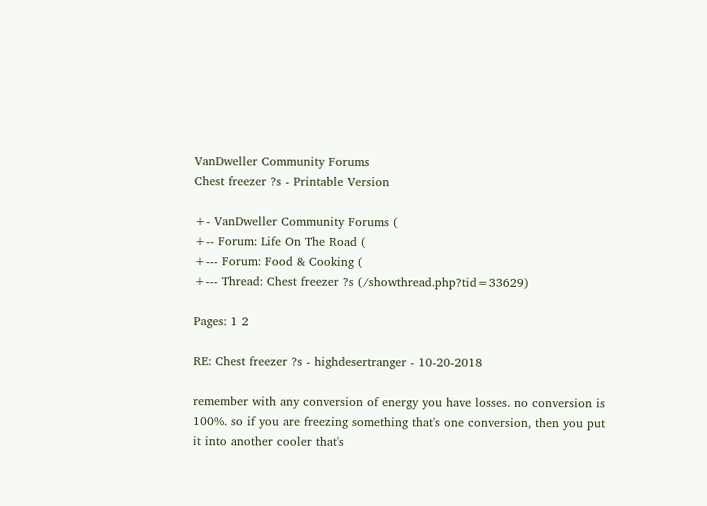VanDweller Community Forums
Chest freezer ?s - Printable Version

+- VanDweller Community Forums (
+-- Forum: Life On The Road (
+--- Forum: Food & Cooking (
+--- Thread: Chest freezer ?s (/showthread.php?tid=33629)

Pages: 1 2

RE: Chest freezer ?s - highdesertranger - 10-20-2018

remember with any conversion of energy you have losses. no conversion is 100%. so if you are freezing something that's one conversion, then you put it into another cooler that's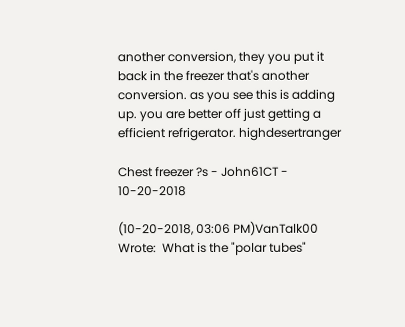another conversion, they you put it back in the freezer that's another conversion. as you see this is adding up. you are better off just getting a efficient refrigerator. highdesertranger

Chest freezer ?s - John61CT - 10-20-2018

(10-20-2018, 03:06 PM)VanTalk00 Wrote:  What is the "polar tubes"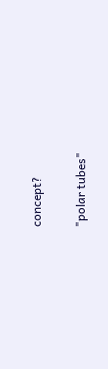concept?

"polar tubes"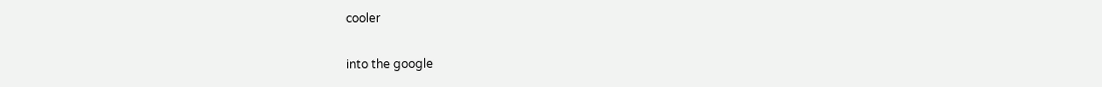cooler

into the google